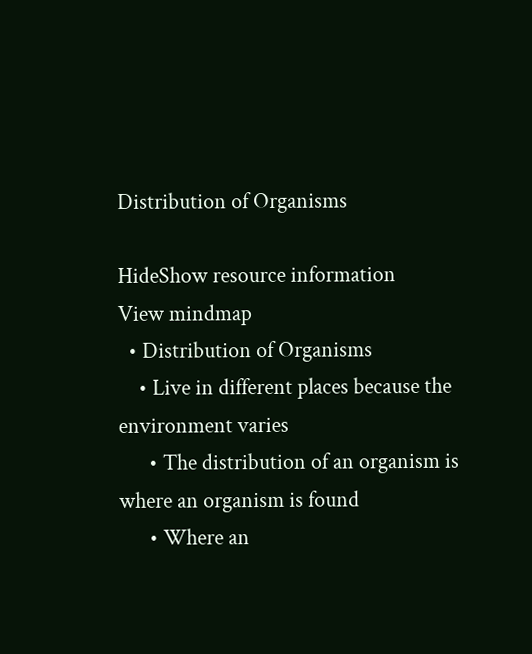Distribution of Organisms

HideShow resource information
View mindmap
  • Distribution of Organisms
    • Live in different places because the environment varies
      • The distribution of an organism is where an organism is found
      • Where an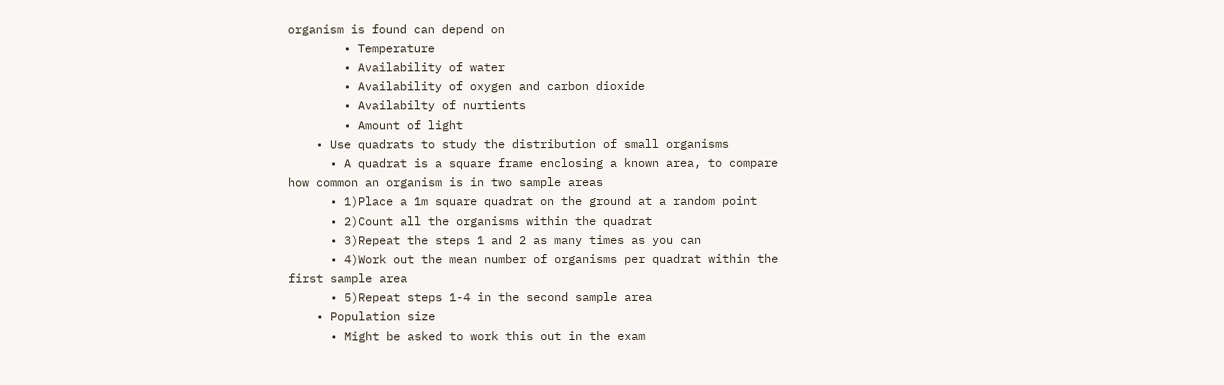organism is found can depend on
        • Temperature
        • Availability of water
        • Availability of oxygen and carbon dioxide
        • Availabilty of nurtients
        • Amount of light
    • Use quadrats to study the distribution of small organisms
      • A quadrat is a square frame enclosing a known area, to compare how common an organism is in two sample areas
      • 1)Place a 1m square quadrat on the ground at a random point
      • 2)Count all the organisms within the quadrat
      • 3)Repeat the steps 1 and 2 as many times as you can
      • 4)Work out the mean number of organisms per quadrat within the first sample area
      • 5)Repeat steps 1-4 in the second sample area
    • Population size
      • Might be asked to work this out in the exam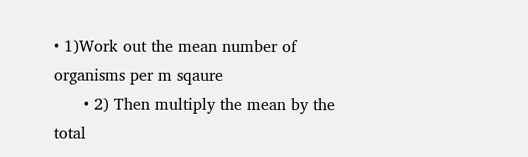• 1)Work out the mean number of organisms per m sqaure
      • 2) Then multiply the mean by the total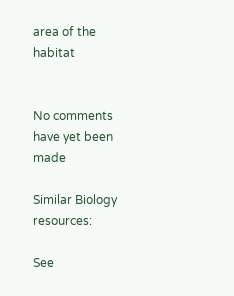area of the habitat


No comments have yet been made

Similar Biology resources:

See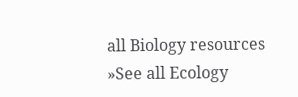all Biology resources »See all Ecology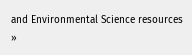and Environmental Science resources »